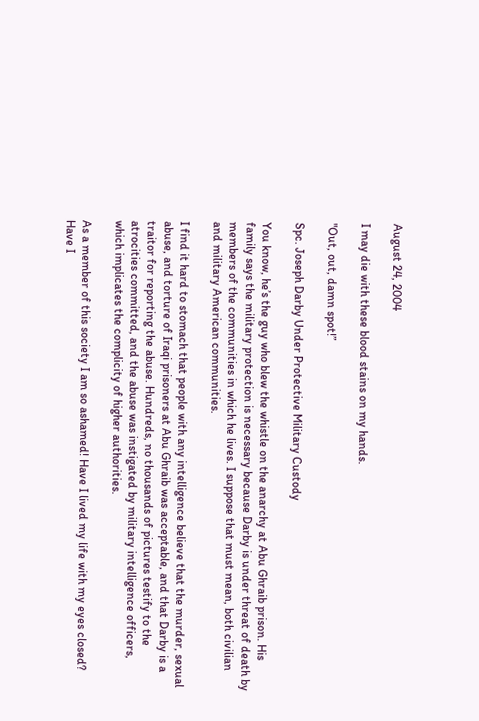August 24, 2004

I may die with these blood stains on my hands.

"Out, out, damn spot!”

Spc. Joseph Darby Under Protective Military Custody

You know, he’s the guy who blew the whistle on the anarchy at Abu Ghraib prison. His family says the military protection is necessary because Darby is under threat of death by members of the communities in which he lives. I suppose that must mean, both civilian and military American communities.

I find it hard to stomach that people with any intelligence believe that the murder, sexual abuse, and torture of Iraqi prisoners at Abu Ghraib was acceptable, and that Darby is a traitor for reporting the abuse. Hundreds, no thousands of pictures testify to the atrocities committed, and the abuse was instigated by military intelligence officers, which implicates the complicity of higher authorities.

As a member of this society I am so ashamed! Have I lived my life with my eyes closed? Have I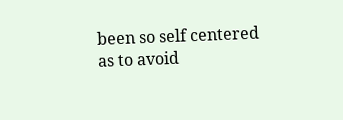been so self centered as to avoid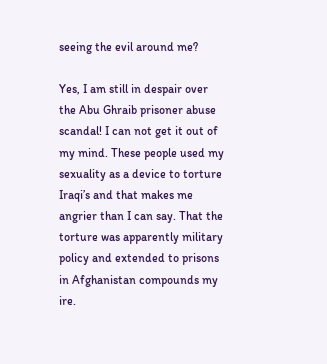seeing the evil around me?

Yes, I am still in despair over the Abu Ghraib prisoner abuse scandal! I can not get it out of my mind. These people used my sexuality as a device to torture Iraqi’s and that makes me angrier than I can say. That the torture was apparently military policy and extended to prisons in Afghanistan compounds my ire.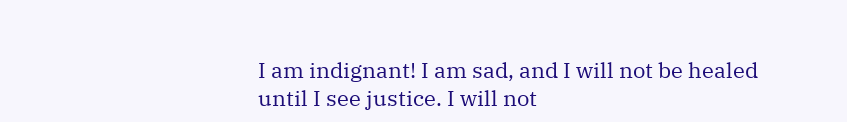I am indignant! I am sad, and I will not be healed until I see justice. I will not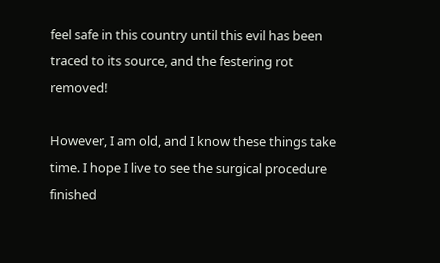feel safe in this country until this evil has been traced to its source, and the festering rot removed!

However, I am old, and I know these things take time. I hope I live to see the surgical procedure finished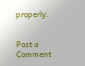properly.


Post a Comment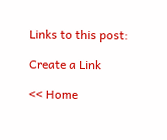Links to this post:

Create a Link

<< Home